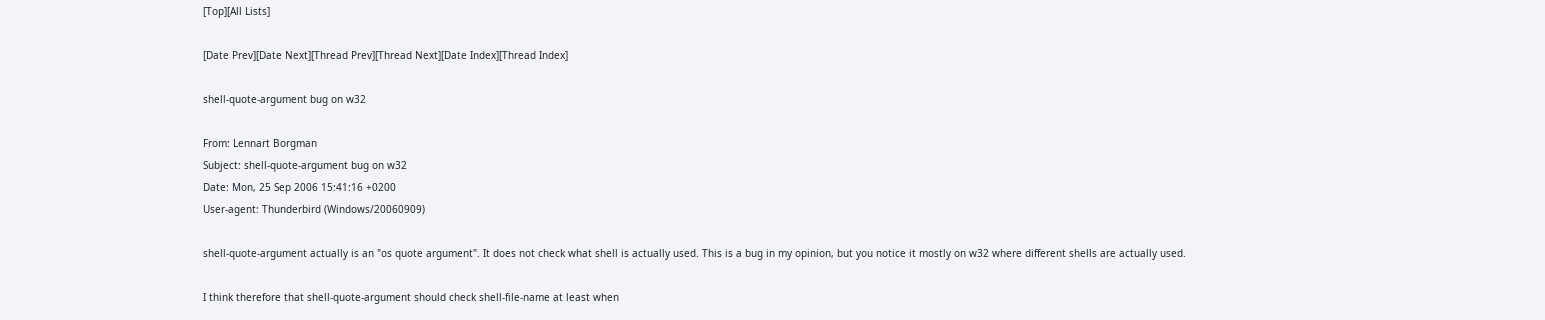[Top][All Lists]

[Date Prev][Date Next][Thread Prev][Thread Next][Date Index][Thread Index]

shell-quote-argument bug on w32

From: Lennart Borgman
Subject: shell-quote-argument bug on w32
Date: Mon, 25 Sep 2006 15:41:16 +0200
User-agent: Thunderbird (Windows/20060909)

shell-quote-argument actually is an "os quote argument". It does not check what shell is actually used. This is a bug in my opinion, but you notice it mostly on w32 where different shells are actually used.

I think therefore that shell-quote-argument should check shell-file-name at least when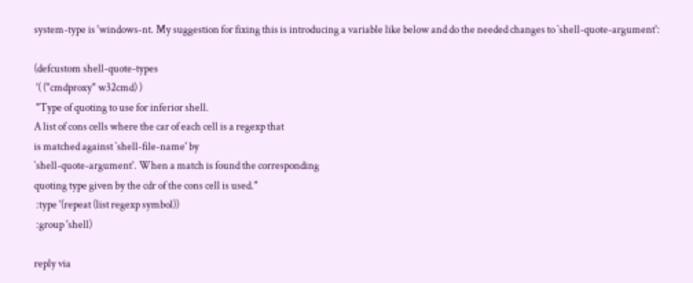system-type is 'windows-nt. My suggestion for fixing this is introducing a variable like below and do the needed changes to `shell-quote-argument':

(defcustom shell-quote-types
 '( ("cmdproxy" w32cmd) )
 "Type of quoting to use for inferior shell.
A list of cons cells where the car of each cell is a regexp that
is matched against `shell-file-name' by
`shell-quote-argument'. When a match is found the corresponding
quoting type given by the cdr of the cons cell is used."
 :type '(repeat (list regexp symbol))
 :group 'shell)

reply via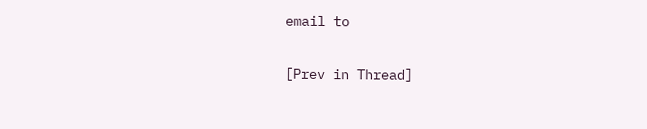email to

[Prev in Thread]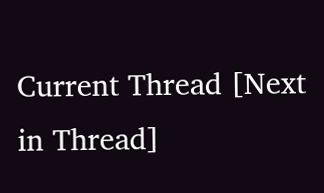Current Thread [Next in Thread]